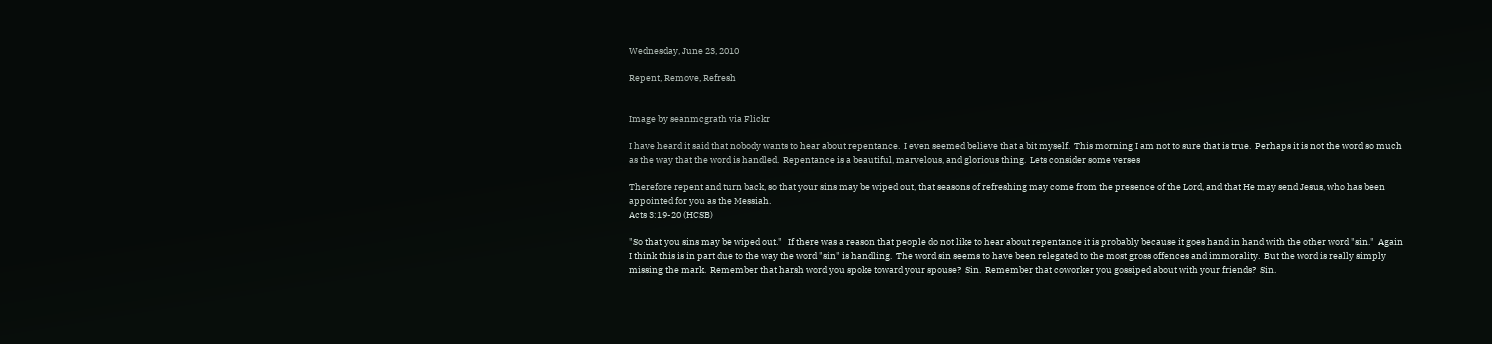Wednesday, June 23, 2010

Repent, Remove, Refresh


Image by seanmcgrath via Flickr

I have heard it said that nobody wants to hear about repentance.  I even seemed believe that a bit myself.  This morning I am not to sure that is true.  Perhaps it is not the word so much as the way that the word is handled.  Repentance is a beautiful, marvelous, and glorious thing.  Lets consider some verses

Therefore repent and turn back, so that your sins may be wiped out, that seasons of refreshing may come from the presence of the Lord, and that He may send Jesus, who has been appointed for you as the Messiah.
Acts 3:19-20 (HCSB)

"So that you sins may be wiped out."   If there was a reason that people do not like to hear about repentance it is probably because it goes hand in hand with the other word "sin."  Again I think this is in part due to the way the word "sin" is handling.  The word sin seems to have been relegated to the most gross offences and immorality.  But the word is really simply missing the mark.  Remember that harsh word you spoke toward your spouse?  Sin.  Remember that coworker you gossiped about with your friends?  Sin.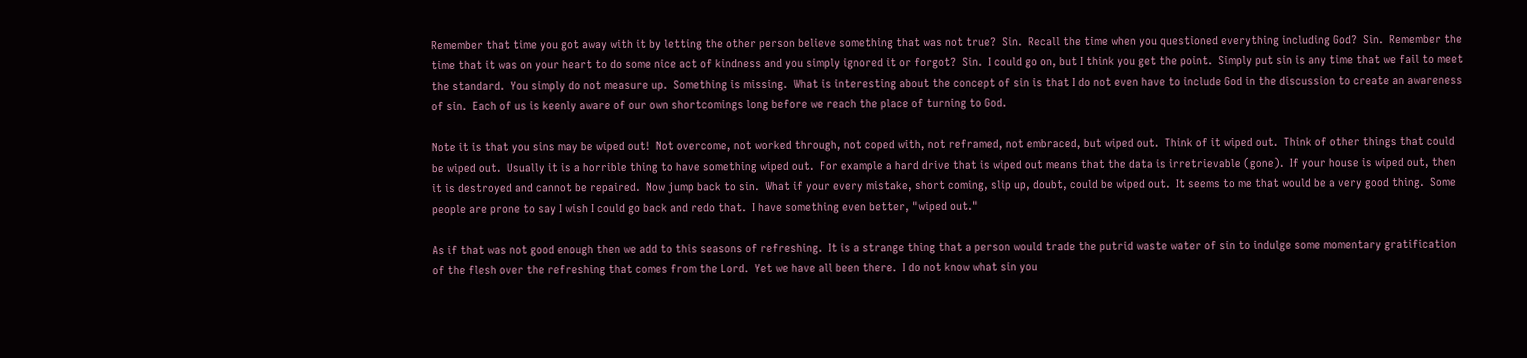Remember that time you got away with it by letting the other person believe something that was not true?  Sin.  Recall the time when you questioned everything including God?  Sin.  Remember the time that it was on your heart to do some nice act of kindness and you simply ignored it or forgot?  Sin.  I could go on, but I think you get the point.  Simply put sin is any time that we fail to meet the standard.  You simply do not measure up.  Something is missing.  What is interesting about the concept of sin is that I do not even have to include God in the discussion to create an awareness of sin.  Each of us is keenly aware of our own shortcomings long before we reach the place of turning to God.

Note it is that you sins may be wiped out!  Not overcome, not worked through, not coped with, not reframed, not embraced, but wiped out.  Think of it wiped out.  Think of other things that could be wiped out.  Usually it is a horrible thing to have something wiped out.  For example a hard drive that is wiped out means that the data is irretrievable (gone).  If your house is wiped out, then it is destroyed and cannot be repaired.  Now jump back to sin.  What if your every mistake, short coming, slip up, doubt, could be wiped out.  It seems to me that would be a very good thing.  Some people are prone to say I wish I could go back and redo that.  I have something even better, "wiped out."

As if that was not good enough then we add to this seasons of refreshing.  It is a strange thing that a person would trade the putrid waste water of sin to indulge some momentary gratification of the flesh over the refreshing that comes from the Lord.  Yet we have all been there.  I do not know what sin you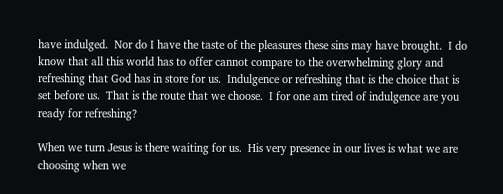have indulged.  Nor do I have the taste of the pleasures these sins may have brought.  I do know that all this world has to offer cannot compare to the overwhelming glory and refreshing that God has in store for us.  Indulgence or refreshing that is the choice that is set before us.  That is the route that we choose.  I for one am tired of indulgence are you ready for refreshing?

When we turn Jesus is there waiting for us.  His very presence in our lives is what we are choosing when we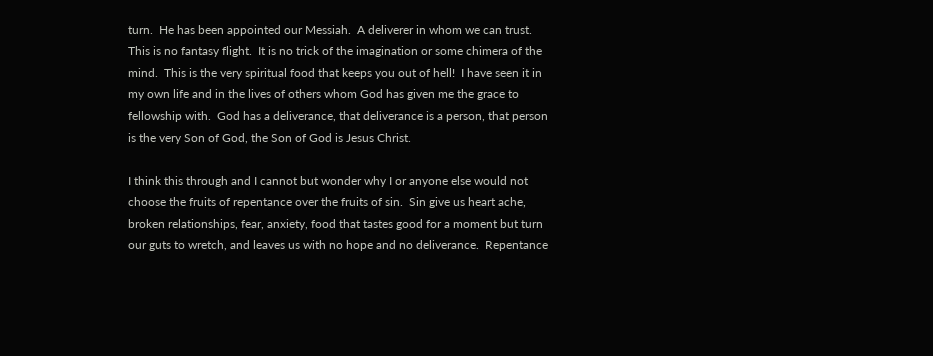turn.  He has been appointed our Messiah.  A deliverer in whom we can trust.  This is no fantasy flight.  It is no trick of the imagination or some chimera of the mind.  This is the very spiritual food that keeps you out of hell!  I have seen it in my own life and in the lives of others whom God has given me the grace to fellowship with.  God has a deliverance, that deliverance is a person, that person is the very Son of God, the Son of God is Jesus Christ.

I think this through and I cannot but wonder why I or anyone else would not choose the fruits of repentance over the fruits of sin.  Sin give us heart ache, broken relationships, fear, anxiety, food that tastes good for a moment but turn our guts to wretch, and leaves us with no hope and no deliverance.  Repentance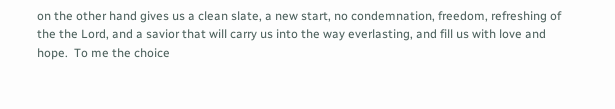on the other hand gives us a clean slate, a new start, no condemnation, freedom, refreshing of the the Lord, and a savior that will carry us into the way everlasting, and fill us with love and hope.  To me the choice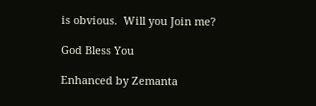is obvious.  Will you Join me?

God Bless You

Enhanced by Zemanta